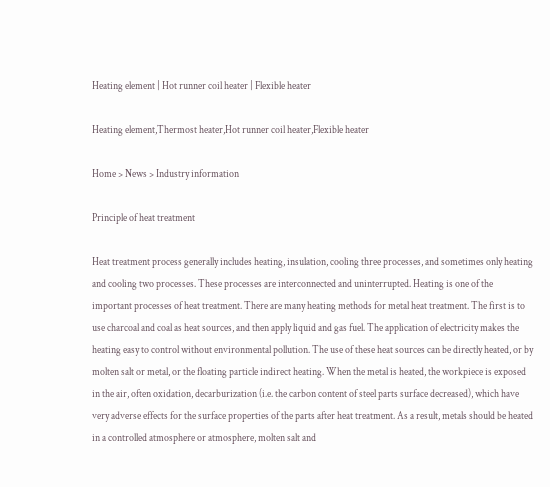Heating element | Hot runner coil heater | Flexible heater

Heating element,Thermost heater,Hot runner coil heater,Flexible heater

Home > News > Industry information

Principle of heat treatment

Heat treatment process generally includes heating, insulation, cooling three processes, and sometimes only heating and cooling two processes. These processes are interconnected and uninterrupted. Heating is one of the important processes of heat treatment. There are many heating methods for metal heat treatment. The first is to use charcoal and coal as heat sources, and then apply liquid and gas fuel. The application of electricity makes the heating easy to control without environmental pollution. The use of these heat sources can be directly heated, or by molten salt or metal, or the floating particle indirect heating. When the metal is heated, the workpiece is exposed in the air, often oxidation, decarburization (i.e. the carbon content of steel parts surface decreased), which have very adverse effects for the surface properties of the parts after heat treatment. As a result, metals should be heated in a controlled atmosphere or atmosphere, molten salt and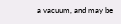a vacuum, and may be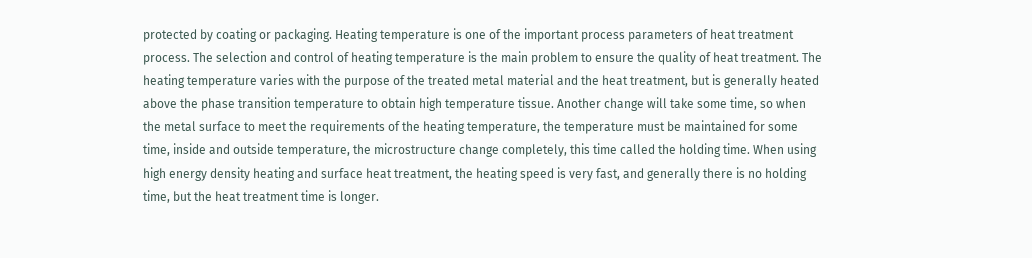protected by coating or packaging. Heating temperature is one of the important process parameters of heat treatment process. The selection and control of heating temperature is the main problem to ensure the quality of heat treatment. The heating temperature varies with the purpose of the treated metal material and the heat treatment, but is generally heated above the phase transition temperature to obtain high temperature tissue. Another change will take some time, so when the metal surface to meet the requirements of the heating temperature, the temperature must be maintained for some time, inside and outside temperature, the microstructure change completely, this time called the holding time. When using high energy density heating and surface heat treatment, the heating speed is very fast, and generally there is no holding time, but the heat treatment time is longer.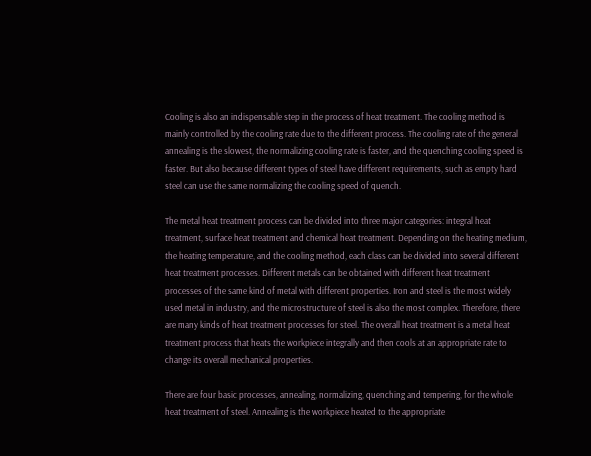Cooling is also an indispensable step in the process of heat treatment. The cooling method is mainly controlled by the cooling rate due to the different process. The cooling rate of the general annealing is the slowest, the normalizing cooling rate is faster, and the quenching cooling speed is faster. But also because different types of steel have different requirements, such as empty hard steel can use the same normalizing the cooling speed of quench.

The metal heat treatment process can be divided into three major categories: integral heat treatment, surface heat treatment and chemical heat treatment. Depending on the heating medium, the heating temperature, and the cooling method, each class can be divided into several different heat treatment processes. Different metals can be obtained with different heat treatment processes of the same kind of metal with different properties. Iron and steel is the most widely used metal in industry, and the microstructure of steel is also the most complex. Therefore, there are many kinds of heat treatment processes for steel. The overall heat treatment is a metal heat treatment process that heats the workpiece integrally and then cools at an appropriate rate to change its overall mechanical properties.

There are four basic processes, annealing, normalizing, quenching and tempering, for the whole heat treatment of steel. Annealing is the workpiece heated to the appropriate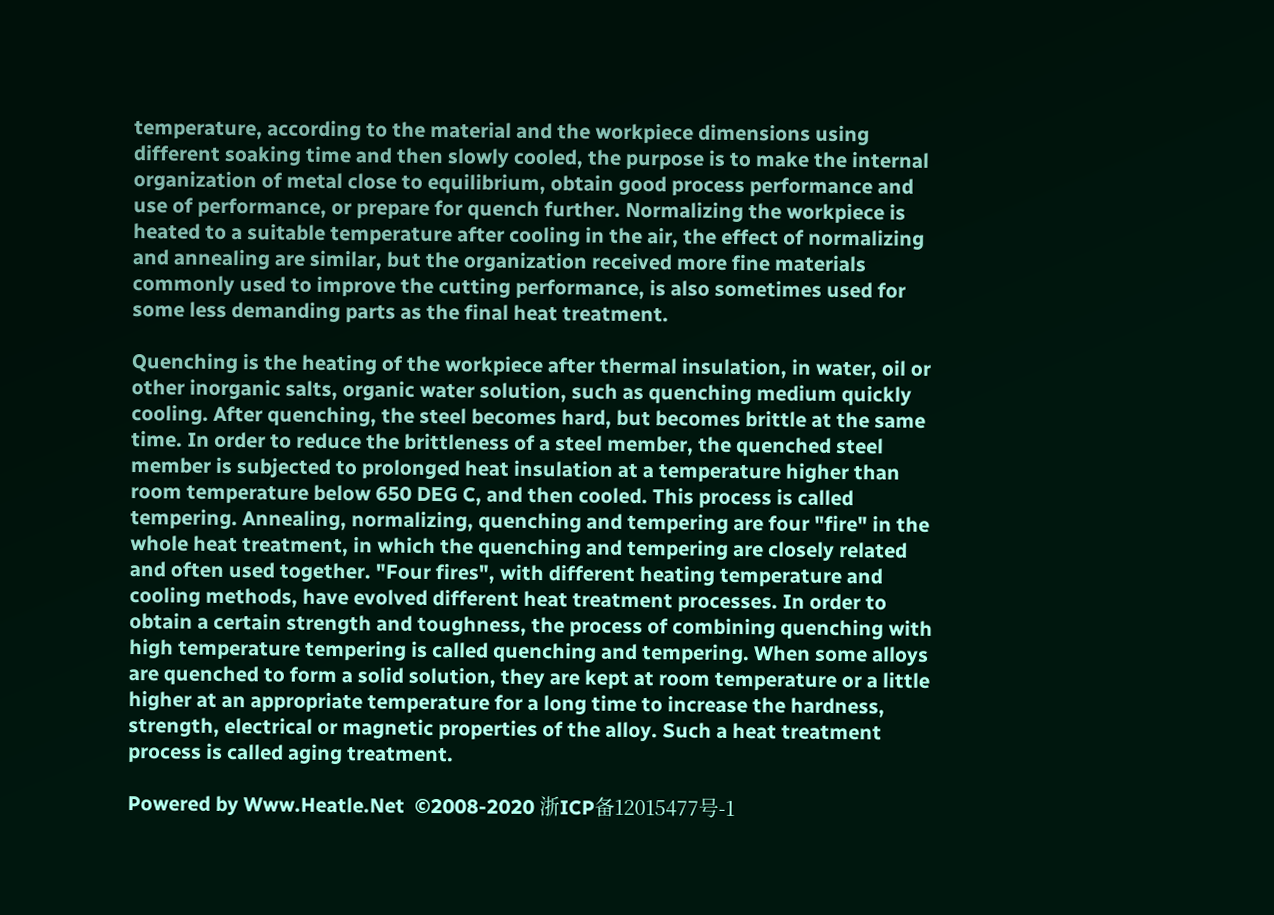temperature, according to the material and the workpiece dimensions using different soaking time and then slowly cooled, the purpose is to make the internal organization of metal close to equilibrium, obtain good process performance and use of performance, or prepare for quench further. Normalizing the workpiece is heated to a suitable temperature after cooling in the air, the effect of normalizing and annealing are similar, but the organization received more fine materials commonly used to improve the cutting performance, is also sometimes used for some less demanding parts as the final heat treatment.

Quenching is the heating of the workpiece after thermal insulation, in water, oil or other inorganic salts, organic water solution, such as quenching medium quickly cooling. After quenching, the steel becomes hard, but becomes brittle at the same time. In order to reduce the brittleness of a steel member, the quenched steel member is subjected to prolonged heat insulation at a temperature higher than room temperature below 650 DEG C, and then cooled. This process is called tempering. Annealing, normalizing, quenching and tempering are four "fire" in the whole heat treatment, in which the quenching and tempering are closely related and often used together. "Four fires", with different heating temperature and cooling methods, have evolved different heat treatment processes. In order to obtain a certain strength and toughness, the process of combining quenching with high temperature tempering is called quenching and tempering. When some alloys are quenched to form a solid solution, they are kept at room temperature or a little higher at an appropriate temperature for a long time to increase the hardness, strength, electrical or magnetic properties of the alloy. Such a heat treatment process is called aging treatment.

Powered by Www.Heatle.Net  ©2008-2020 浙ICP备12015477号-1